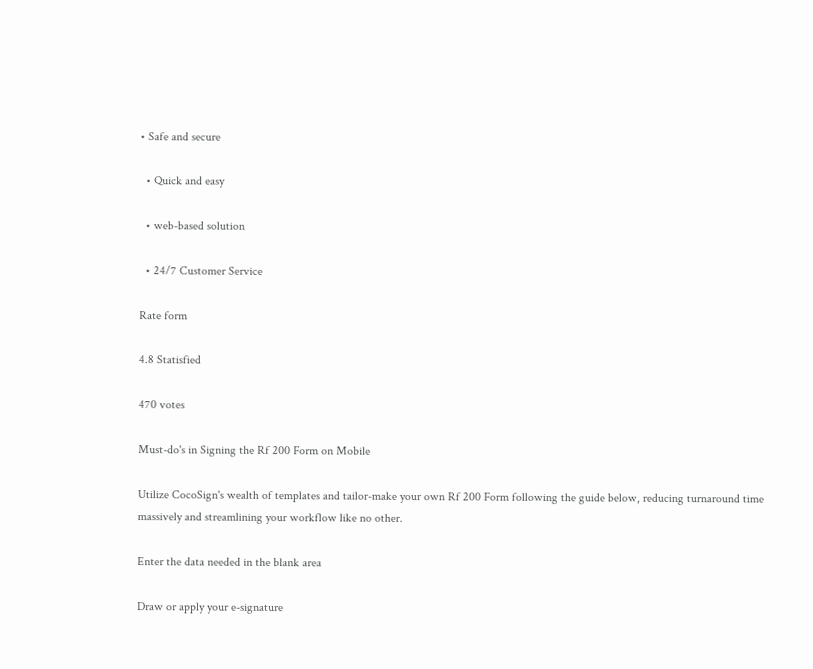• Safe and secure

  • Quick and easy

  • web-based solution

  • 24/7 Customer Service

Rate form

4.8 Statisfied

470 votes

Must-do's in Signing the Rf 200 Form on Mobile

Utilize CocoSign's wealth of templates and tailor-make your own Rf 200 Form following the guide below, reducing turnaround time massively and streamlining your workflow like no other.

Enter the data needed in the blank area

Draw or apply your e-signature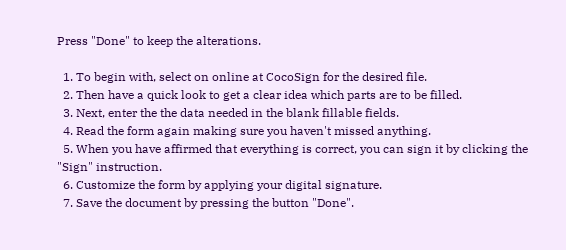Press "Done" to keep the alterations.

  1. To begin with, select on online at CocoSign for the desired file.
  2. Then have a quick look to get a clear idea which parts are to be filled.
  3. Next, enter the the data needed in the blank fillable fields.
  4. Read the form again making sure you haven't missed anything.
  5. When you have affirmed that everything is correct, you can sign it by clicking the "Sign" instruction.
  6. Customize the form by applying your digital signature.
  7. Save the document by pressing the button "Done".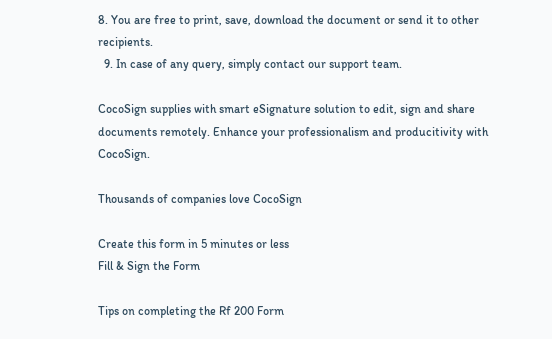8. You are free to print, save, download the document or send it to other recipients.
  9. In case of any query, simply contact our support team.

CocoSign supplies with smart eSignature solution to edit, sign and share documents remotely. Enhance your professionalism and producitivity with CocoSign.

Thousands of companies love CocoSign

Create this form in 5 minutes or less
Fill & Sign the Form

Tips on completing the Rf 200 Form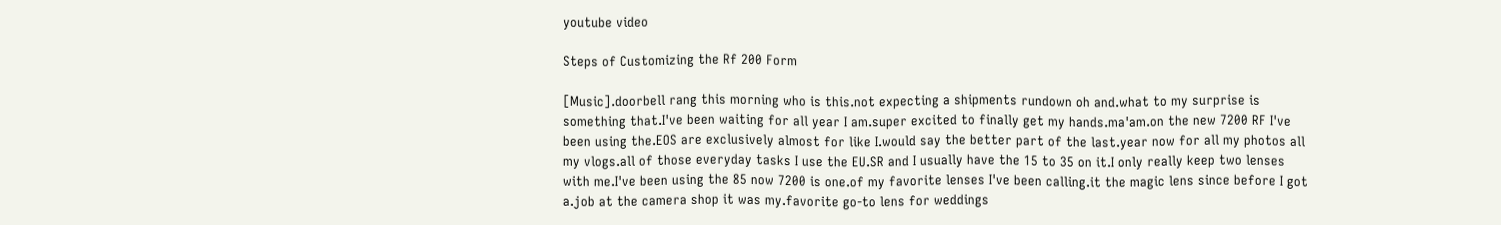youtube video

Steps of Customizing the Rf 200 Form

[Music].doorbell rang this morning who is this.not expecting a shipments rundown oh and.what to my surprise is something that.I've been waiting for all year I am.super excited to finally get my hands.ma'am.on the new 7200 RF I've been using the.EOS are exclusively almost for like I.would say the better part of the last.year now for all my photos all my vlogs.all of those everyday tasks I use the EU.SR and I usually have the 15 to 35 on it.I only really keep two lenses with me.I've been using the 85 now 7200 is one.of my favorite lenses I've been calling.it the magic lens since before I got a.job at the camera shop it was my.favorite go-to lens for weddings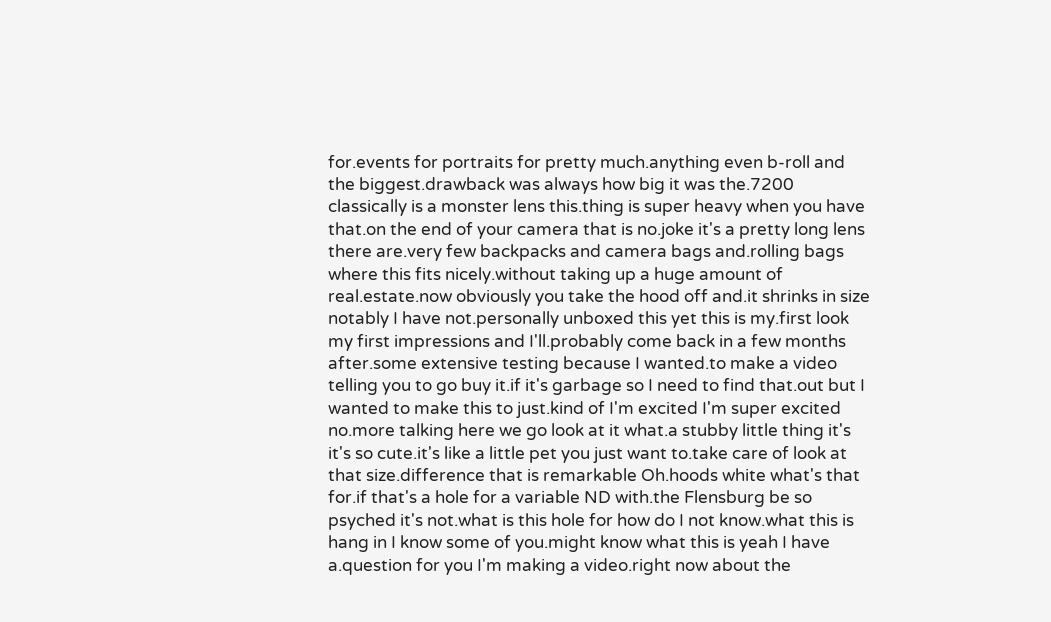for.events for portraits for pretty much.anything even b-roll and the biggest.drawback was always how big it was the.7200 classically is a monster lens this.thing is super heavy when you have that.on the end of your camera that is no.joke it's a pretty long lens there are.very few backpacks and camera bags and.rolling bags where this fits nicely.without taking up a huge amount of real.estate.now obviously you take the hood off and.it shrinks in size notably I have not.personally unboxed this yet this is my.first look my first impressions and I'll.probably come back in a few months after.some extensive testing because I wanted.to make a video telling you to go buy it.if it's garbage so I need to find that.out but I wanted to make this to just.kind of I'm excited I'm super excited no.more talking here we go look at it what.a stubby little thing it's it's so cute.it's like a little pet you just want to.take care of look at that size.difference that is remarkable Oh.hoods white what's that for.if that's a hole for a variable ND with.the Flensburg be so psyched it's not.what is this hole for how do I not know.what this is hang in I know some of you.might know what this is yeah I have a.question for you I'm making a video.right now about the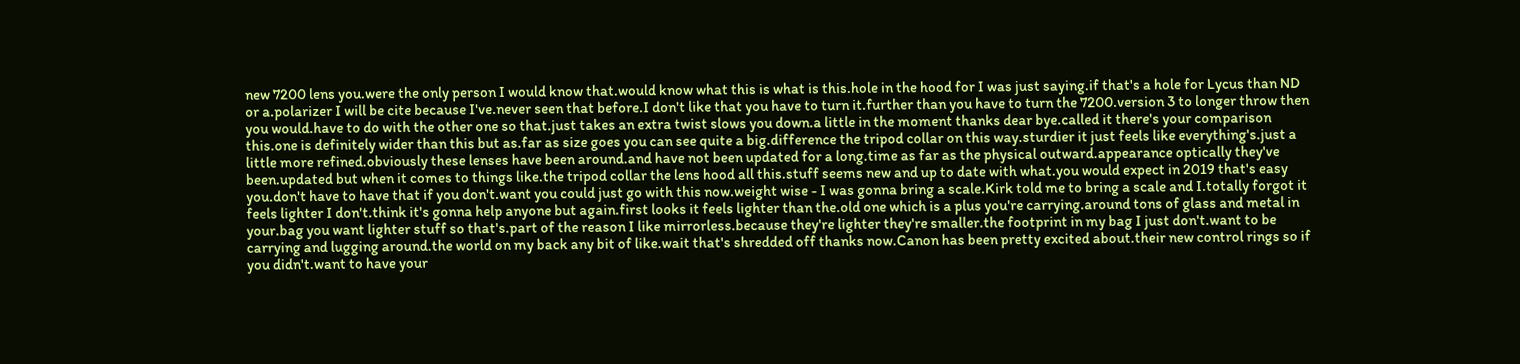new 7200 lens you.were the only person I would know that.would know what this is what is this.hole in the hood for I was just saying.if that's a hole for Lycus than ND or a.polarizer I will be cite because I've.never seen that before.I don't like that you have to turn it.further than you have to turn the 7200.version 3 to longer throw then you would.have to do with the other one so that.just takes an extra twist slows you down.a little in the moment thanks dear bye.called it there's your comparison this.one is definitely wider than this but as.far as size goes you can see quite a big.difference the tripod collar on this way.sturdier it just feels like everything's.just a little more refined.obviously these lenses have been around.and have not been updated for a long.time as far as the physical outward.appearance optically they've been.updated but when it comes to things like.the tripod collar the lens hood all this.stuff seems new and up to date with what.you would expect in 2019 that's easy you.don't have to have that if you don't.want you could just go with this now.weight wise - I was gonna bring a scale.Kirk told me to bring a scale and I.totally forgot it feels lighter I don't.think it's gonna help anyone but again.first looks it feels lighter than the.old one which is a plus you're carrying.around tons of glass and metal in your.bag you want lighter stuff so that's.part of the reason I like mirrorless.because they're lighter they're smaller.the footprint in my bag I just don't.want to be carrying and lugging around.the world on my back any bit of like.wait that's shredded off thanks now.Canon has been pretty excited about.their new control rings so if you didn't.want to have your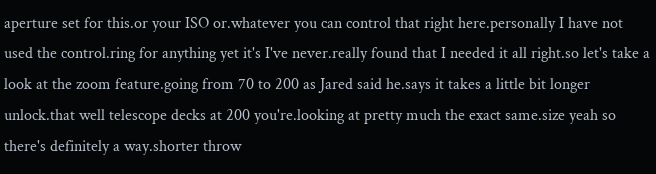aperture set for this.or your ISO or.whatever you can control that right here.personally I have not used the control.ring for anything yet it's I've never.really found that I needed it all right.so let's take a look at the zoom feature.going from 70 to 200 as Jared said he.says it takes a little bit longer unlock.that well telescope decks at 200 you're.looking at pretty much the exact same.size yeah so there's definitely a way.shorter throw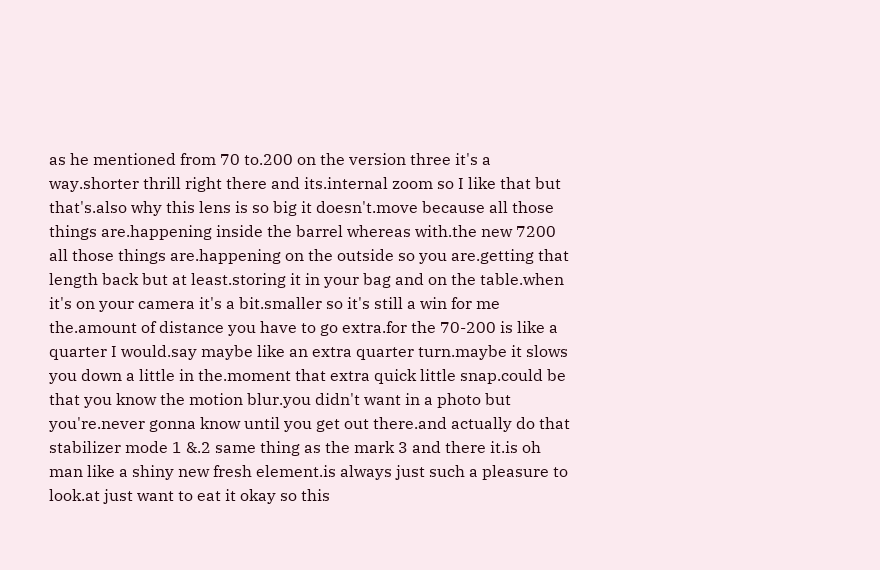as he mentioned from 70 to.200 on the version three it's a way.shorter thrill right there and its.internal zoom so I like that but that's.also why this lens is so big it doesn't.move because all those things are.happening inside the barrel whereas with.the new 7200 all those things are.happening on the outside so you are.getting that length back but at least.storing it in your bag and on the table.when it's on your camera it's a bit.smaller so it's still a win for me the.amount of distance you have to go extra.for the 70-200 is like a quarter I would.say maybe like an extra quarter turn.maybe it slows you down a little in the.moment that extra quick little snap.could be that you know the motion blur.you didn't want in a photo but you're.never gonna know until you get out there.and actually do that stabilizer mode 1 &.2 same thing as the mark 3 and there it.is oh man like a shiny new fresh element.is always just such a pleasure to look.at just want to eat it okay so this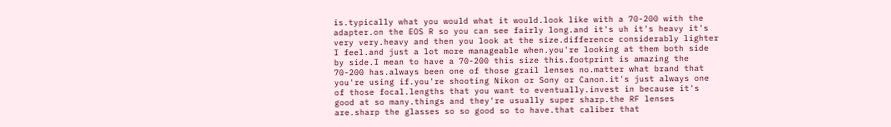is.typically what you would what it would.look like with a 70-200 with the adapter.on the EOS R so you can see fairly long.and it's uh it's heavy it's very very.heavy and then you look at the size.difference considerably lighter I feel.and just a lot more manageable when.you're looking at them both side by side.I mean to have a 70-200 this size this.footprint is amazing the 70-200 has.always been one of those grail lenses no.matter what brand that you're using if.you're shooting Nikon or Sony or Canon.it's just always one of those focal.lengths that you want to eventually.invest in because it's good at so many.things and they're usually super sharp.the RF lenses are.sharp the glasses so so good so to have.that caliber that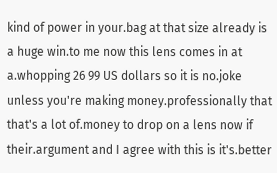kind of power in your.bag at that size already is a huge win.to me now this lens comes in at a.whopping 26 99 US dollars so it is no.joke unless you're making money.professionally that that's a lot of.money to drop on a lens now if their.argument and I agree with this is it's.better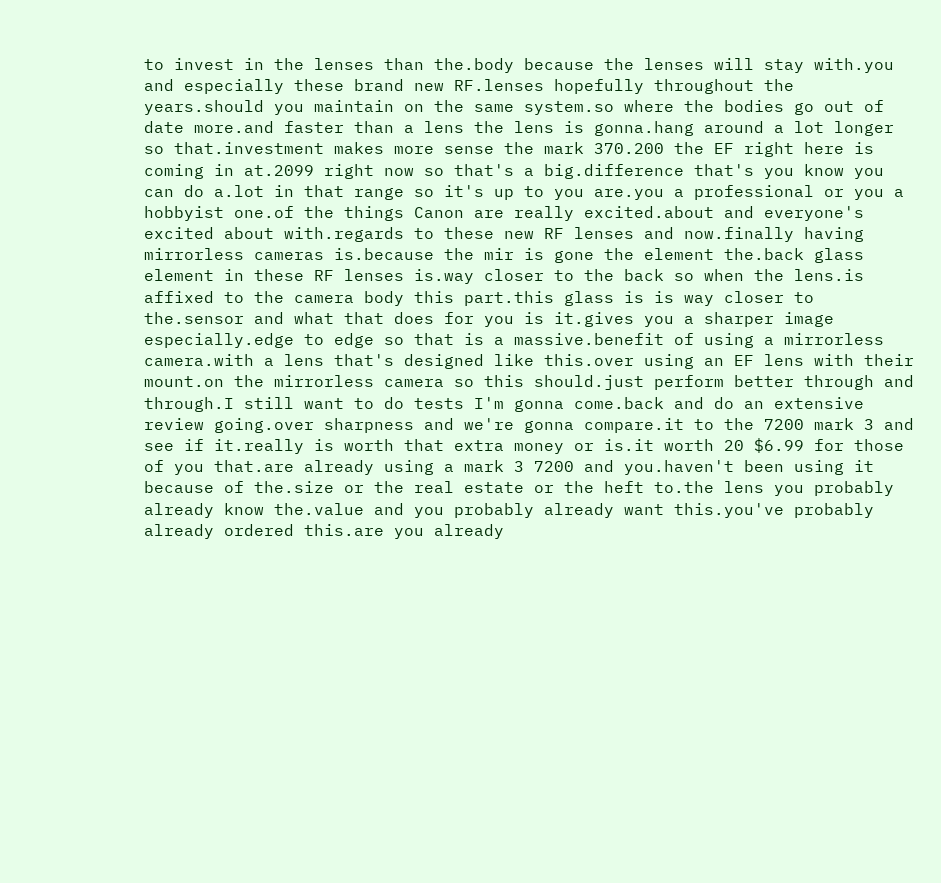to invest in the lenses than the.body because the lenses will stay with.you and especially these brand new RF.lenses hopefully throughout the years.should you maintain on the same system.so where the bodies go out of date more.and faster than a lens the lens is gonna.hang around a lot longer so that.investment makes more sense the mark 370.200 the EF right here is coming in at.2099 right now so that's a big.difference that's you know you can do a.lot in that range so it's up to you are.you a professional or you a hobbyist one.of the things Canon are really excited.about and everyone's excited about with.regards to these new RF lenses and now.finally having mirrorless cameras is.because the mir is gone the element the.back glass element in these RF lenses is.way closer to the back so when the lens.is affixed to the camera body this part.this glass is is way closer to the.sensor and what that does for you is it.gives you a sharper image especially.edge to edge so that is a massive.benefit of using a mirrorless camera.with a lens that's designed like this.over using an EF lens with their mount.on the mirrorless camera so this should.just perform better through and through.I still want to do tests I'm gonna come.back and do an extensive review going.over sharpness and we're gonna compare.it to the 7200 mark 3 and see if it.really is worth that extra money or is.it worth 20 $6.99 for those of you that.are already using a mark 3 7200 and you.haven't been using it because of the.size or the real estate or the heft to.the lens you probably already know the.value and you probably already want this.you've probably already ordered this.are you already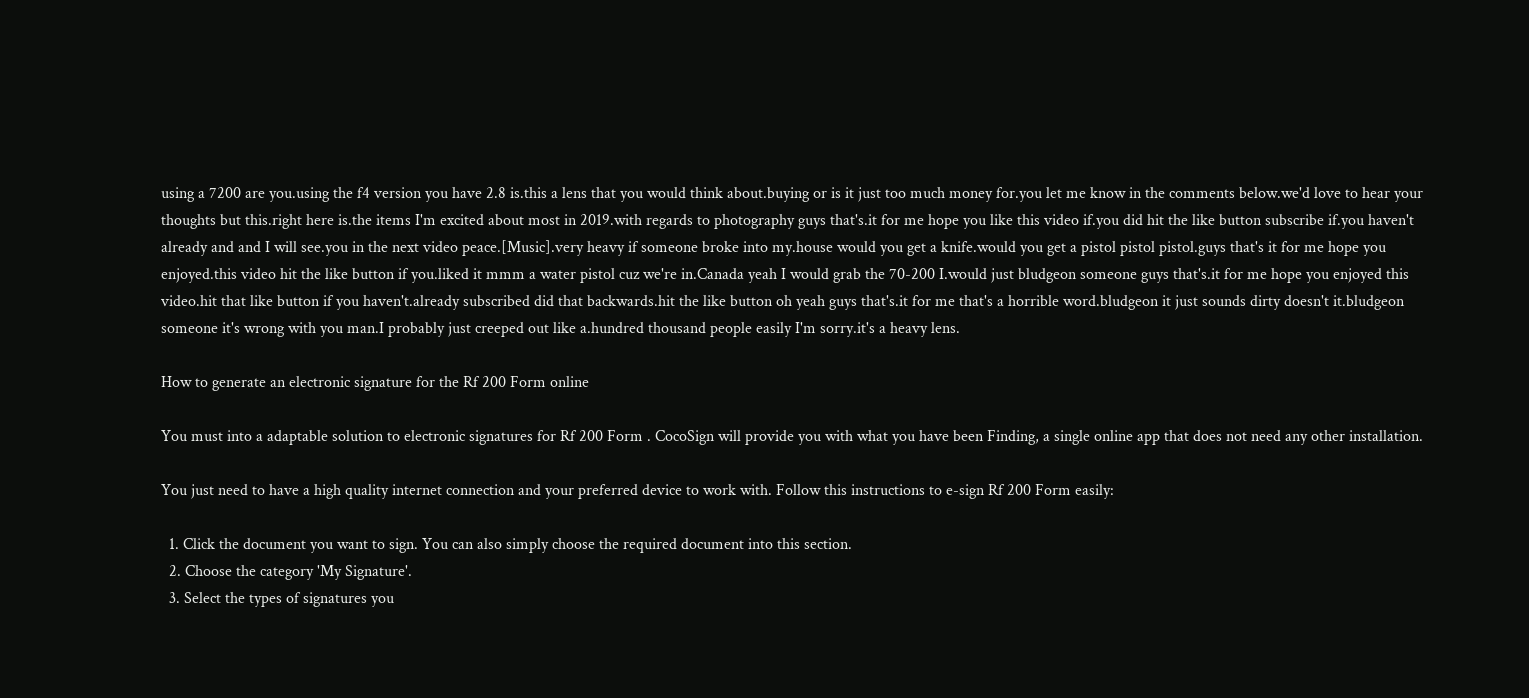using a 7200 are you.using the f4 version you have 2.8 is.this a lens that you would think about.buying or is it just too much money for.you let me know in the comments below.we'd love to hear your thoughts but this.right here is.the items I'm excited about most in 2019.with regards to photography guys that's.it for me hope you like this video if.you did hit the like button subscribe if.you haven't already and and I will see.you in the next video peace.[Music].very heavy if someone broke into my.house would you get a knife.would you get a pistol pistol pistol.guys that's it for me hope you enjoyed.this video hit the like button if you.liked it mmm a water pistol cuz we're in.Canada yeah I would grab the 70-200 I.would just bludgeon someone guys that's.it for me hope you enjoyed this video.hit that like button if you haven't.already subscribed did that backwards.hit the like button oh yeah guys that's.it for me that's a horrible word.bludgeon it just sounds dirty doesn't it.bludgeon someone it's wrong with you man.I probably just creeped out like a.hundred thousand people easily I'm sorry.it's a heavy lens.

How to generate an electronic signature for the Rf 200 Form online

You must into a adaptable solution to electronic signatures for Rf 200 Form . CocoSign will provide you with what you have been Finding, a single online app that does not need any other installation.

You just need to have a high quality internet connection and your preferred device to work with. Follow this instructions to e-sign Rf 200 Form easily:

  1. Click the document you want to sign. You can also simply choose the required document into this section.
  2. Choose the category 'My Signature'.
  3. Select the types of signatures you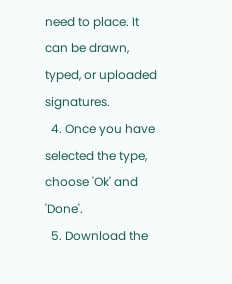need to place. It can be drawn, typed, or uploaded signatures.
  4. Once you have selected the type, choose 'Ok' and 'Done'.
  5. Download the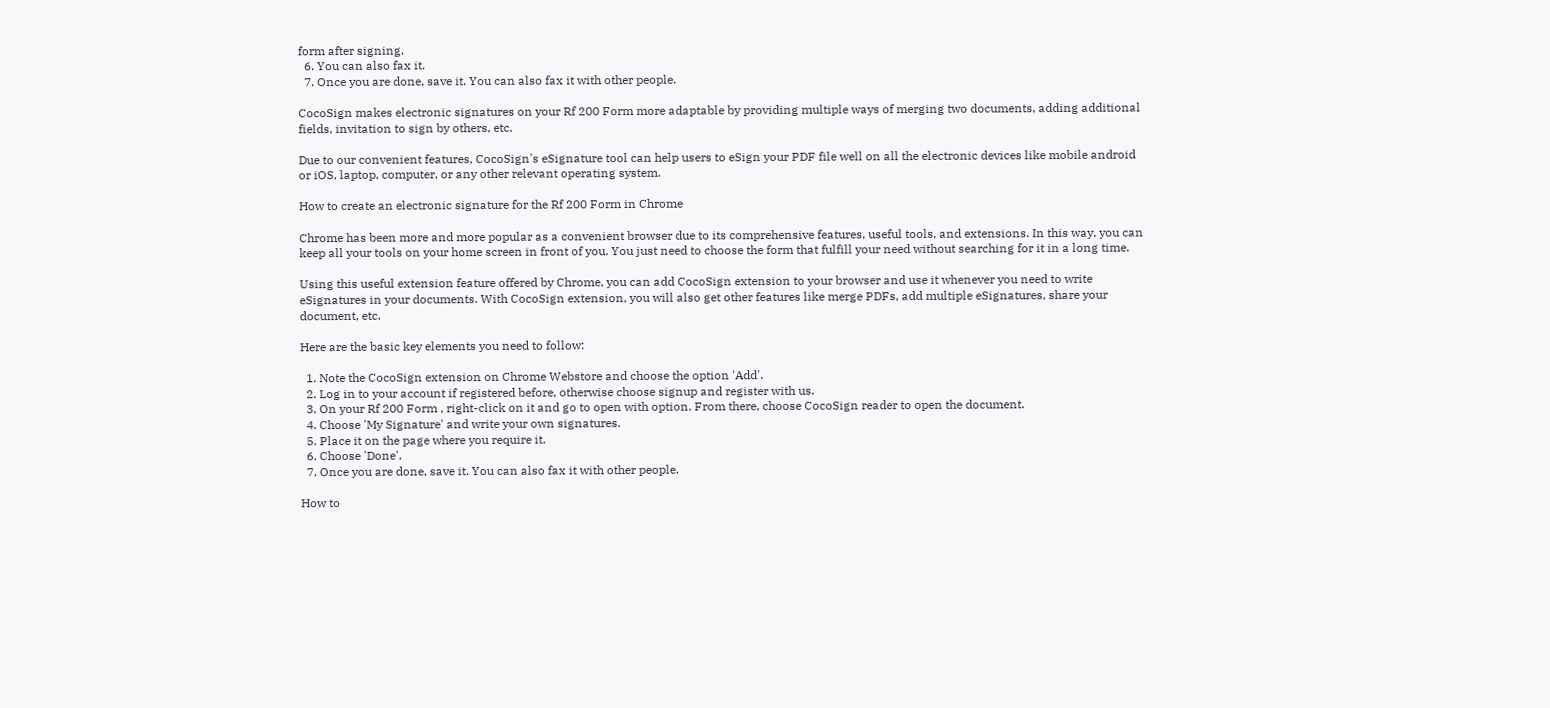form after signing.
  6. You can also fax it.
  7. Once you are done, save it. You can also fax it with other people.

CocoSign makes electronic signatures on your Rf 200 Form more adaptable by providing multiple ways of merging two documents, adding additional fields, invitation to sign by others, etc.

Due to our convenient features, CocoSign's eSignature tool can help users to eSign your PDF file well on all the electronic devices like mobile android or iOS, laptop, computer, or any other relevant operating system.

How to create an electronic signature for the Rf 200 Form in Chrome

Chrome has been more and more popular as a convenient browser due to its comprehensive features, useful tools, and extensions. In this way, you can keep all your tools on your home screen in front of you. You just need to choose the form that fulfill your need without searching for it in a long time.

Using this useful extension feature offered by Chrome, you can add CocoSign extension to your browser and use it whenever you need to write eSignatures in your documents. With CocoSign extension, you will also get other features like merge PDFs, add multiple eSignatures, share your document, etc.

Here are the basic key elements you need to follow:

  1. Note the CocoSign extension on Chrome Webstore and choose the option 'Add'.
  2. Log in to your account if registered before, otherwise choose signup and register with us.
  3. On your Rf 200 Form , right-click on it and go to open with option. From there, choose CocoSign reader to open the document.
  4. Choose 'My Signature' and write your own signatures.
  5. Place it on the page where you require it.
  6. Choose 'Done'.
  7. Once you are done, save it. You can also fax it with other people.

How to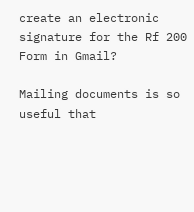create an electronic signature for the Rf 200 Form in Gmail?

Mailing documents is so useful that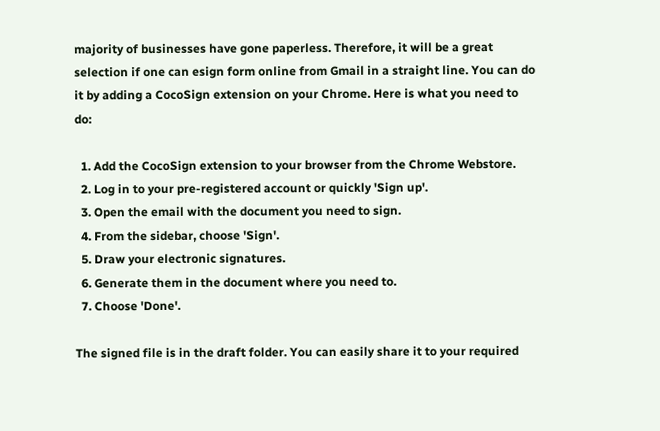majority of businesses have gone paperless. Therefore, it will be a great selection if one can esign form online from Gmail in a straight line. You can do it by adding a CocoSign extension on your Chrome. Here is what you need to do:

  1. Add the CocoSign extension to your browser from the Chrome Webstore.
  2. Log in to your pre-registered account or quickly 'Sign up'.
  3. Open the email with the document you need to sign.
  4. From the sidebar, choose 'Sign'.
  5. Draw your electronic signatures.
  6. Generate them in the document where you need to.
  7. Choose 'Done'.

The signed file is in the draft folder. You can easily share it to your required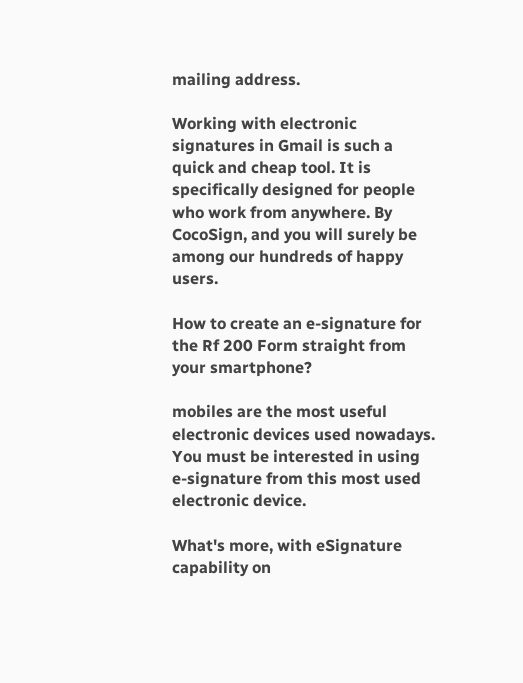mailing address.

Working with electronic signatures in Gmail is such a quick and cheap tool. It is specifically designed for people who work from anywhere. By CocoSign, and you will surely be among our hundreds of happy users.

How to create an e-signature for the Rf 200 Form straight from your smartphone?

mobiles are the most useful electronic devices used nowadays. You must be interested in using e-signature from this most used electronic device.

What's more, with eSignature capability on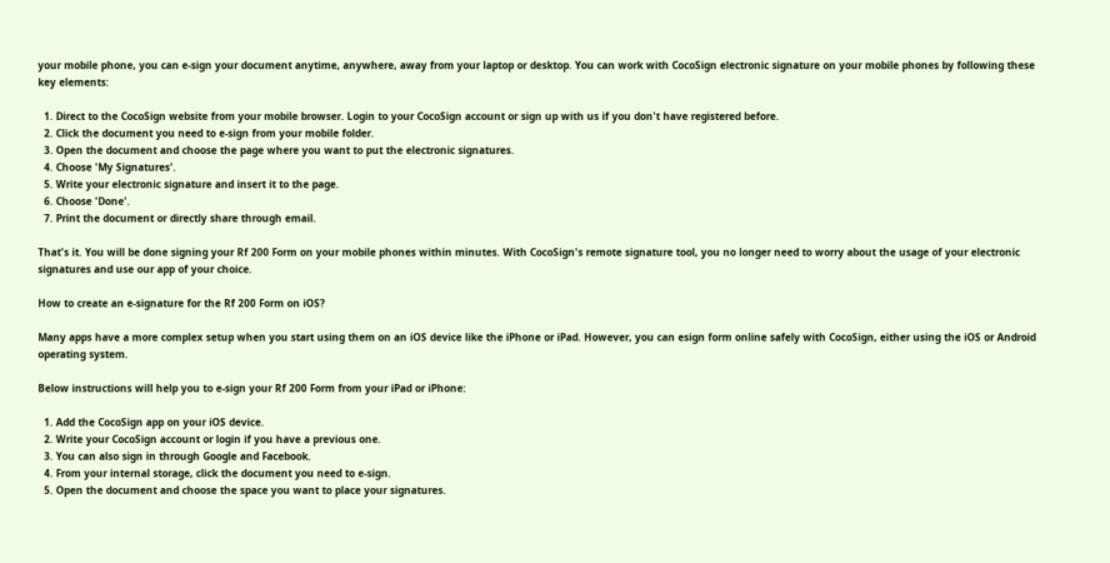your mobile phone, you can e-sign your document anytime, anywhere, away from your laptop or desktop. You can work with CocoSign electronic signature on your mobile phones by following these key elements:

  1. Direct to the CocoSign website from your mobile browser. Login to your CocoSign account or sign up with us if you don't have registered before.
  2. Click the document you need to e-sign from your mobile folder.
  3. Open the document and choose the page where you want to put the electronic signatures.
  4. Choose 'My Signatures'.
  5. Write your electronic signature and insert it to the page.
  6. Choose 'Done'.
  7. Print the document or directly share through email.

That's it. You will be done signing your Rf 200 Form on your mobile phones within minutes. With CocoSign's remote signature tool, you no longer need to worry about the usage of your electronic signatures and use our app of your choice.

How to create an e-signature for the Rf 200 Form on iOS?

Many apps have a more complex setup when you start using them on an iOS device like the iPhone or iPad. However, you can esign form online safely with CocoSign, either using the iOS or Android operating system.

Below instructions will help you to e-sign your Rf 200 Form from your iPad or iPhone:

  1. Add the CocoSign app on your iOS device.
  2. Write your CocoSign account or login if you have a previous one.
  3. You can also sign in through Google and Facebook.
  4. From your internal storage, click the document you need to e-sign.
  5. Open the document and choose the space you want to place your signatures.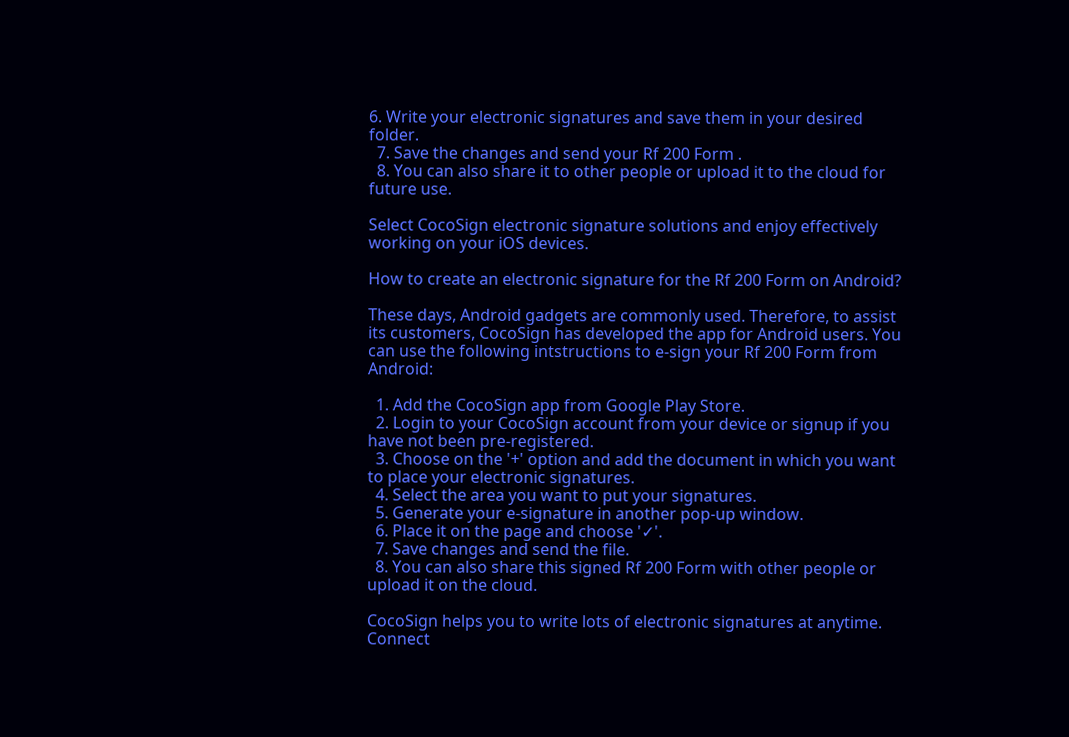6. Write your electronic signatures and save them in your desired folder.
  7. Save the changes and send your Rf 200 Form .
  8. You can also share it to other people or upload it to the cloud for future use.

Select CocoSign electronic signature solutions and enjoy effectively working on your iOS devices.

How to create an electronic signature for the Rf 200 Form on Android?

These days, Android gadgets are commonly used. Therefore, to assist its customers, CocoSign has developed the app for Android users. You can use the following intstructions to e-sign your Rf 200 Form from Android:

  1. Add the CocoSign app from Google Play Store.
  2. Login to your CocoSign account from your device or signup if you have not been pre-registered.
  3. Choose on the '+' option and add the document in which you want to place your electronic signatures.
  4. Select the area you want to put your signatures.
  5. Generate your e-signature in another pop-up window.
  6. Place it on the page and choose '✓'.
  7. Save changes and send the file.
  8. You can also share this signed Rf 200 Form with other people or upload it on the cloud.

CocoSign helps you to write lots of electronic signatures at anytime. Connect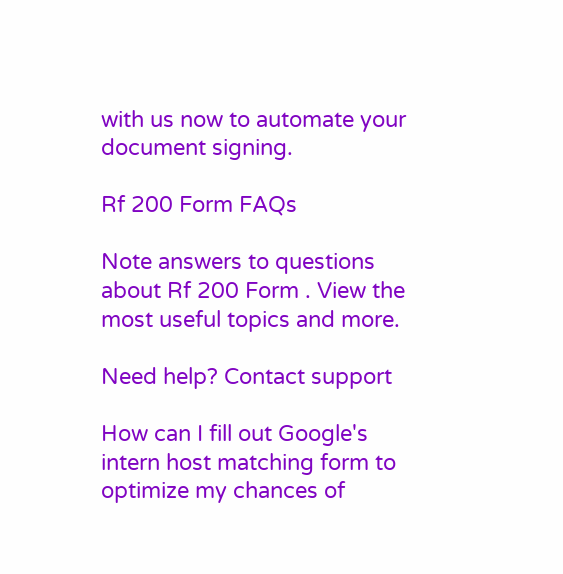with us now to automate your document signing.

Rf 200 Form FAQs

Note answers to questions about Rf 200 Form . View the most useful topics and more.

Need help? Contact support

How can I fill out Google's intern host matching form to optimize my chances of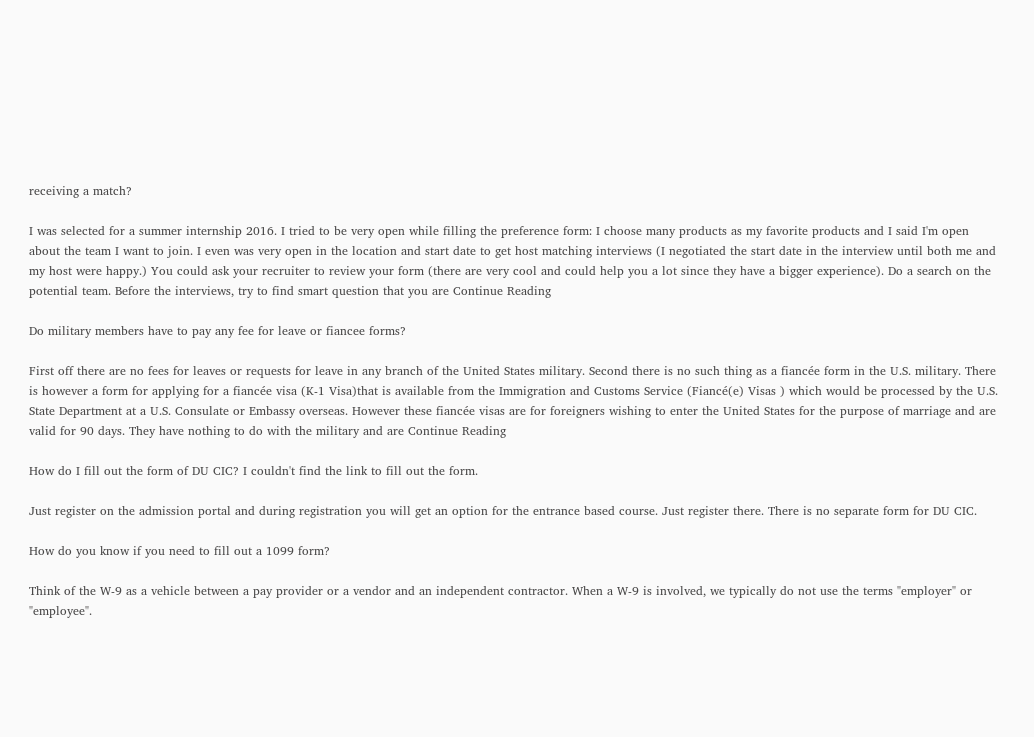receiving a match?

I was selected for a summer internship 2016. I tried to be very open while filling the preference form: I choose many products as my favorite products and I said I'm open about the team I want to join. I even was very open in the location and start date to get host matching interviews (I negotiated the start date in the interview until both me and my host were happy.) You could ask your recruiter to review your form (there are very cool and could help you a lot since they have a bigger experience). Do a search on the potential team. Before the interviews, try to find smart question that you are Continue Reading

Do military members have to pay any fee for leave or fiancee forms?

First off there are no fees for leaves or requests for leave in any branch of the United States military. Second there is no such thing as a fiancée form in the U.S. military. There is however a form for applying for a fiancée visa (K-1 Visa)that is available from the Immigration and Customs Service (Fiancé(e) Visas ) which would be processed by the U.S. State Department at a U.S. Consulate or Embassy overseas. However these fiancée visas are for foreigners wishing to enter the United States for the purpose of marriage and are valid for 90 days. They have nothing to do with the military and are Continue Reading

How do I fill out the form of DU CIC? I couldn't find the link to fill out the form.

Just register on the admission portal and during registration you will get an option for the entrance based course. Just register there. There is no separate form for DU CIC.

How do you know if you need to fill out a 1099 form?

Think of the W-9 as a vehicle between a pay provider or a vendor and an independent contractor. When a W-9 is involved, we typically do not use the terms "employer" or "employee".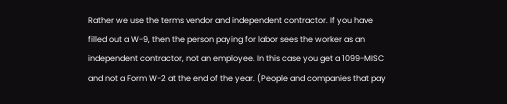Rather we use the terms vendor and independent contractor. If you have filled out a W-9, then the person paying for labor sees the worker as an independent contractor, not an employee. In this case you get a 1099-MISC and not a Form W-2 at the end of the year. (People and companies that pay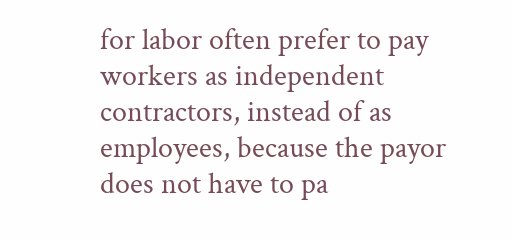for labor often prefer to pay workers as independent contractors, instead of as employees, because the payor does not have to pa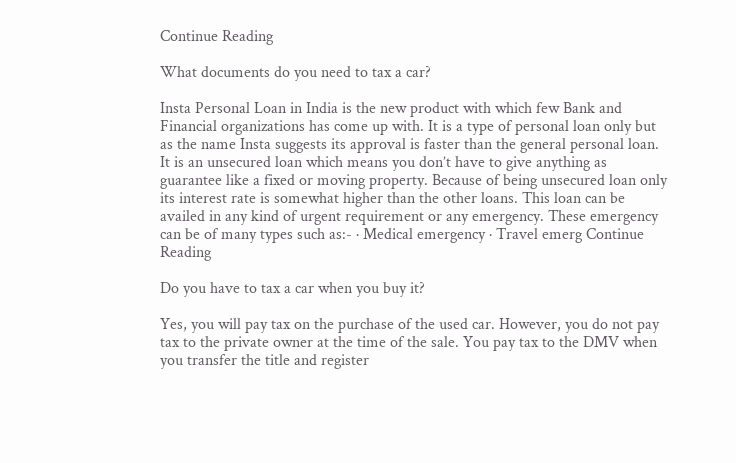Continue Reading

What documents do you need to tax a car?

Insta Personal Loan in India is the new product with which few Bank and Financial organizations has come up with. It is a type of personal loan only but as the name Insta suggests its approval is faster than the general personal loan. It is an unsecured loan which means you don’t have to give anything as guarantee like a fixed or moving property. Because of being unsecured loan only its interest rate is somewhat higher than the other loans. This loan can be availed in any kind of urgent requirement or any emergency. These emergency can be of many types such as:- · Medical emergency · Travel emerg Continue Reading

Do you have to tax a car when you buy it?

Yes, you will pay tax on the purchase of the used car. However, you do not pay tax to the private owner at the time of the sale. You pay tax to the DMV when you transfer the title and register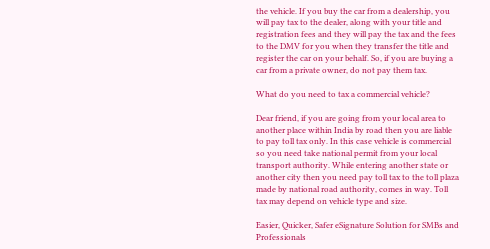the vehicle. If you buy the car from a dealership, you will pay tax to the dealer, along with your title and registration fees and they will pay the tax and the fees to the DMV for you when they transfer the title and register the car on your behalf. So, if you are buying a car from a private owner, do not pay them tax.

What do you need to tax a commercial vehicle?

Dear friend, if you are going from your local area to another place within India by road then you are liable to pay toll tax only. In this case vehicle is commercial so you need take national permit from your local transport authority. While entering another state or another city then you need pay toll tax to the toll plaza made by national road authority, comes in way. Toll tax may depend on vehicle type and size.

Easier, Quicker, Safer eSignature Solution for SMBs and Professionals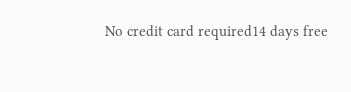No credit card required14 days free